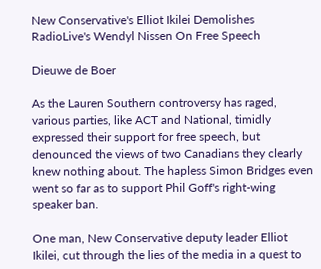New Conservative's Elliot Ikilei Demolishes RadioLive's Wendyl Nissen On Free Speech

Dieuwe de Boer

As the Lauren Southern controversy has raged, various parties, like ACT and National, timidly expressed their support for free speech, but denounced the views of two Canadians they clearly knew nothing about. The hapless Simon Bridges even went so far as to support Phil Goff's right-wing speaker ban.

One man, New Conservative deputy leader Elliot Ikilei, cut through the lies of the media in a quest to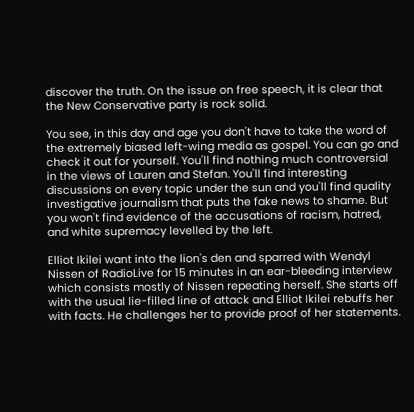discover the truth. On the issue on free speech, it is clear that the New Conservative party is rock solid.

You see, in this day and age you don't have to take the word of the extremely biased left-wing media as gospel. You can go and check it out for yourself. You'll find nothing much controversial in the views of Lauren and Stefan. You'll find interesting discussions on every topic under the sun and you'll find quality investigative journalism that puts the fake news to shame. But you won't find evidence of the accusations of racism, hatred, and white supremacy levelled by the left.

Elliot Ikilei want into the lion's den and sparred with Wendyl Nissen of RadioLive for 15 minutes in an ear-bleeding interview which consists mostly of Nissen repeating herself. She starts off with the usual lie-filled line of attack and Elliot Ikilei rebuffs her with facts. He challenges her to provide proof of her statements.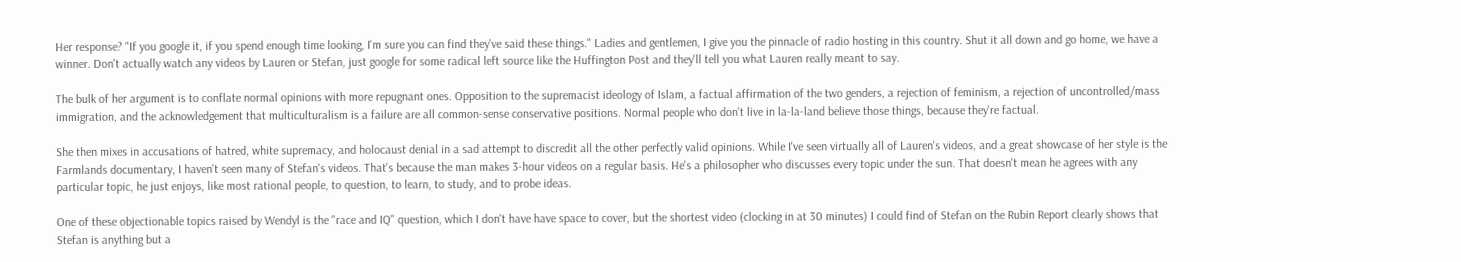Her response? "If you google it, if you spend enough time looking, I'm sure you can find they've said these things." Ladies and gentlemen, I give you the pinnacle of radio hosting in this country. Shut it all down and go home, we have a winner. Don't actually watch any videos by Lauren or Stefan, just google for some radical left source like the Huffington Post and they'll tell you what Lauren really meant to say.

The bulk of her argument is to conflate normal opinions with more repugnant ones. Opposition to the supremacist ideology of Islam, a factual affirmation of the two genders, a rejection of feminism, a rejection of uncontrolled/mass immigration, and the acknowledgement that multiculturalism is a failure are all common-sense conservative positions. Normal people who don't live in la-la-land believe those things, because they're factual.

She then mixes in accusations of hatred, white supremacy, and holocaust denial in a sad attempt to discredit all the other perfectly valid opinions. While I've seen virtually all of Lauren's videos, and a great showcase of her style is the Farmlands documentary, I haven't seen many of Stefan's videos. That's because the man makes 3-hour videos on a regular basis. He's a philosopher who discusses every topic under the sun. That doesn't mean he agrees with any particular topic, he just enjoys, like most rational people, to question, to learn, to study, and to probe ideas.

One of these objectionable topics raised by Wendyl is the "race and IQ" question, which I don't have have space to cover, but the shortest video (clocking in at 30 minutes) I could find of Stefan on the Rubin Report clearly shows that Stefan is anything but a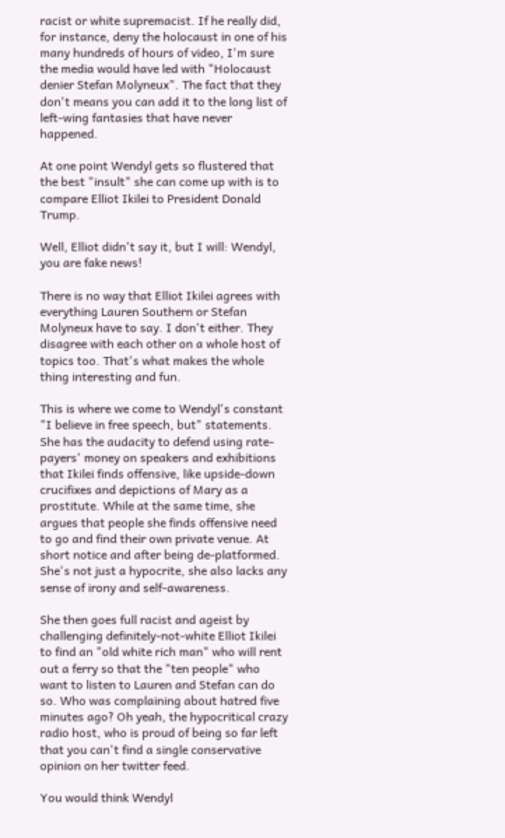racist or white supremacist. If he really did, for instance, deny the holocaust in one of his many hundreds of hours of video, I'm sure the media would have led with "Holocaust denier Stefan Molyneux". The fact that they don't means you can add it to the long list of left-wing fantasies that have never happened.

At one point Wendyl gets so flustered that the best "insult" she can come up with is to compare Elliot Ikilei to President Donald Trump.

Well, Elliot didn't say it, but I will: Wendyl, you are fake news!

There is no way that Elliot Ikilei agrees with everything Lauren Southern or Stefan Molyneux have to say. I don't either. They disagree with each other on a whole host of topics too. That's what makes the whole thing interesting and fun.

This is where we come to Wendyl's constant "I believe in free speech, but" statements. She has the audacity to defend using rate-payers' money on speakers and exhibitions that Ikilei finds offensive, like upside-down crucifixes and depictions of Mary as a prostitute. While at the same time, she argues that people she finds offensive need to go and find their own private venue. At short notice and after being de-platformed. She's not just a hypocrite, she also lacks any sense of irony and self-awareness.

She then goes full racist and ageist by challenging definitely-not-white Elliot Ikilei to find an "old white rich man" who will rent out a ferry so that the "ten people" who want to listen to Lauren and Stefan can do so. Who was complaining about hatred five minutes ago? Oh yeah, the hypocritical crazy radio host, who is proud of being so far left that you can't find a single conservative opinion on her twitter feed.

You would think Wendyl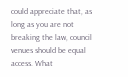could appreciate that, as long as you are not breaking the law, council venues should be equal access. What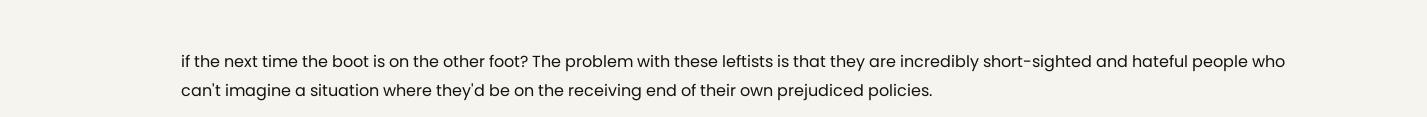if the next time the boot is on the other foot? The problem with these leftists is that they are incredibly short-sighted and hateful people who can't imagine a situation where they'd be on the receiving end of their own prejudiced policies.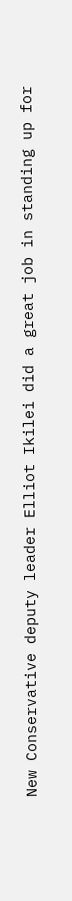New Conservative deputy leader Elliot Ikilei did a great job in standing up for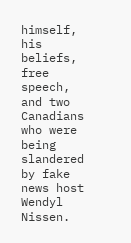himself, his beliefs, free speech, and two Canadians who were being slandered by fake news host Wendyl Nissen.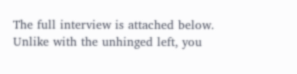The full interview is attached below. Unlike with the unhinged left, you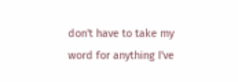don't have to take my word for anything I've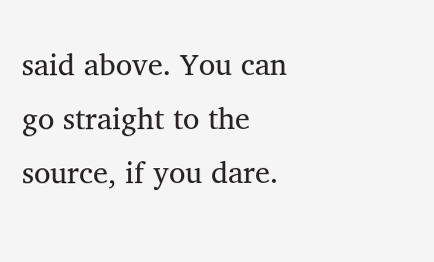said above. You can go straight to the source, if you dare.